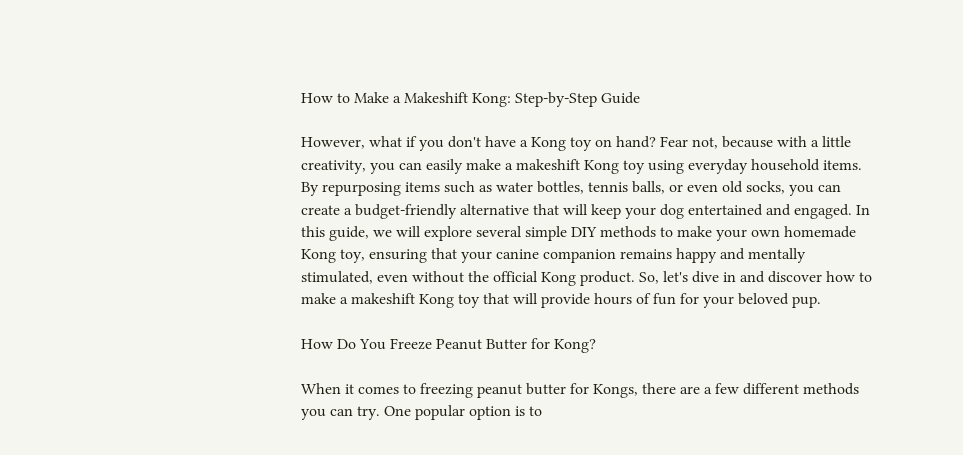How to Make a Makeshift Kong: Step-by-Step Guide

However, what if you don't have a Kong toy on hand? Fear not, because with a little creativity, you can easily make a makeshift Kong toy using everyday household items. By repurposing items such as water bottles, tennis balls, or even old socks, you can create a budget-friendly alternative that will keep your dog entertained and engaged. In this guide, we will explore several simple DIY methods to make your own homemade Kong toy, ensuring that your canine companion remains happy and mentally stimulated, even without the official Kong product. So, let's dive in and discover how to make a makeshift Kong toy that will provide hours of fun for your beloved pup.

How Do You Freeze Peanut Butter for Kong?

When it comes to freezing peanut butter for Kongs, there are a few different methods you can try. One popular option is to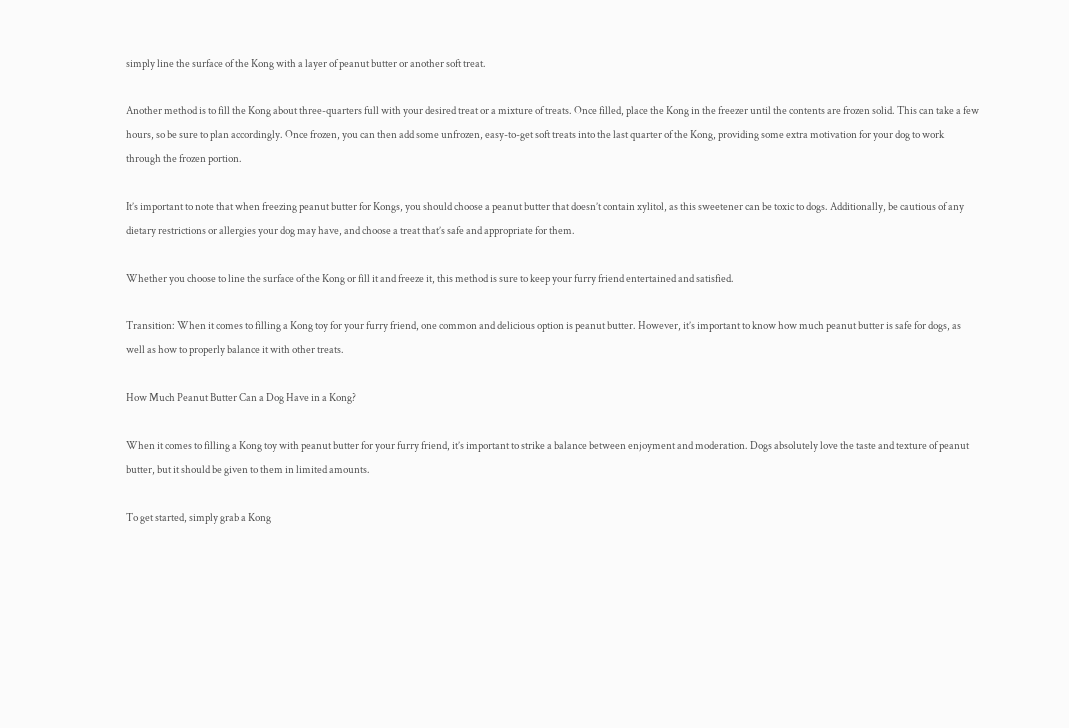simply line the surface of the Kong with a layer of peanut butter or another soft treat.

Another method is to fill the Kong about three-quarters full with your desired treat or a mixture of treats. Once filled, place the Kong in the freezer until the contents are frozen solid. This can take a few hours, so be sure to plan accordingly. Once frozen, you can then add some unfrozen, easy-to-get soft treats into the last quarter of the Kong, providing some extra motivation for your dog to work through the frozen portion.

It’s important to note that when freezing peanut butter for Kongs, you should choose a peanut butter that doesn’t contain xylitol, as this sweetener can be toxic to dogs. Additionally, be cautious of any dietary restrictions or allergies your dog may have, and choose a treat that’s safe and appropriate for them.

Whether you choose to line the surface of the Kong or fill it and freeze it, this method is sure to keep your furry friend entertained and satisfied.

Transition: When it comes to filling a Kong toy for your furry friend, one common and delicious option is peanut butter. However, it’s important to know how much peanut butter is safe for dogs, as well as how to properly balance it with other treats.

How Much Peanut Butter Can a Dog Have in a Kong?

When it comes to filling a Kong toy with peanut butter for your furry friend, it’s important to strike a balance between enjoyment and moderation. Dogs absolutely love the taste and texture of peanut butter, but it should be given to them in limited amounts.

To get started, simply grab a Kong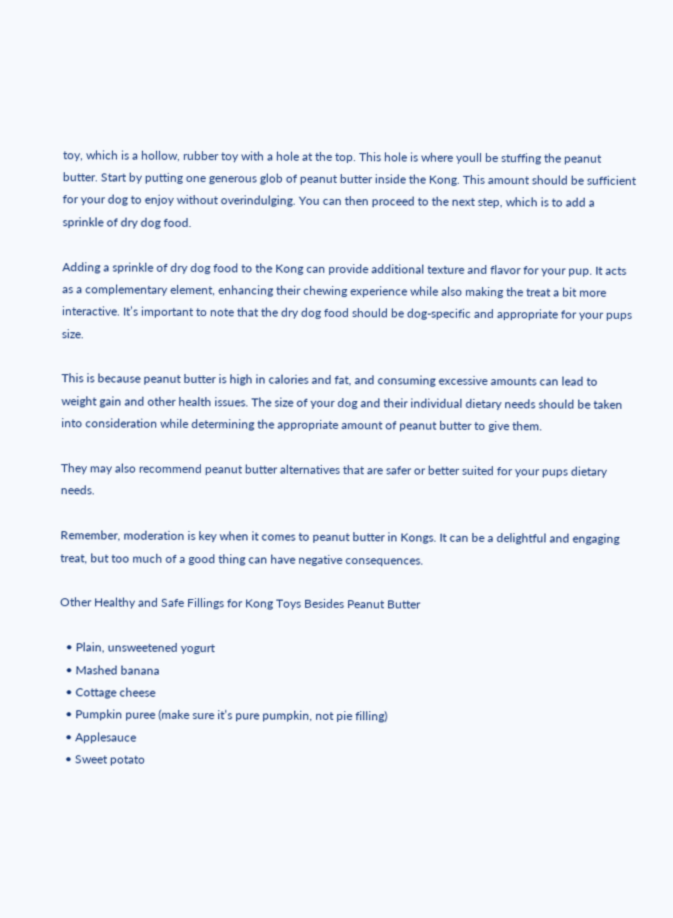toy, which is a hollow, rubber toy with a hole at the top. This hole is where youll be stuffing the peanut butter. Start by putting one generous glob of peanut butter inside the Kong. This amount should be sufficient for your dog to enjoy without overindulging. You can then proceed to the next step, which is to add a sprinkle of dry dog food.

Adding a sprinkle of dry dog food to the Kong can provide additional texture and flavor for your pup. It acts as a complementary element, enhancing their chewing experience while also making the treat a bit more interactive. It’s important to note that the dry dog food should be dog-specific and appropriate for your pups size.

This is because peanut butter is high in calories and fat, and consuming excessive amounts can lead to weight gain and other health issues. The size of your dog and their individual dietary needs should be taken into consideration while determining the appropriate amount of peanut butter to give them.

They may also recommend peanut butter alternatives that are safer or better suited for your pups dietary needs.

Remember, moderation is key when it comes to peanut butter in Kongs. It can be a delightful and engaging treat, but too much of a good thing can have negative consequences.

Other Healthy and Safe Fillings for Kong Toys Besides Peanut Butter

  • Plain, unsweetened yogurt
  • Mashed banana
  • Cottage cheese
  • Pumpkin puree (make sure it’s pure pumpkin, not pie filling)
  • Applesauce
  • Sweet potato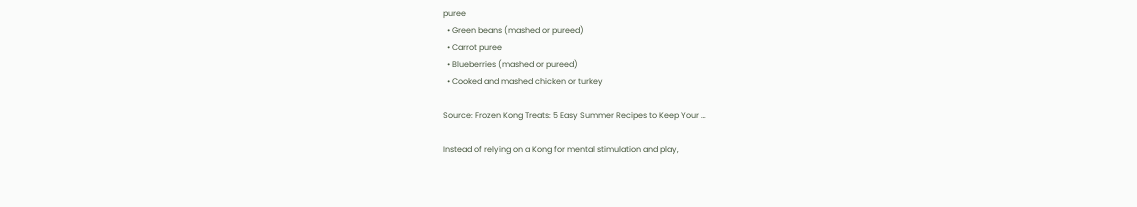puree
  • Green beans (mashed or pureed)
  • Carrot puree
  • Blueberries (mashed or pureed)
  • Cooked and mashed chicken or turkey

Source: Frozen Kong Treats: 5 Easy Summer Recipes to Keep Your …

Instead of relying on a Kong for mental stimulation and play,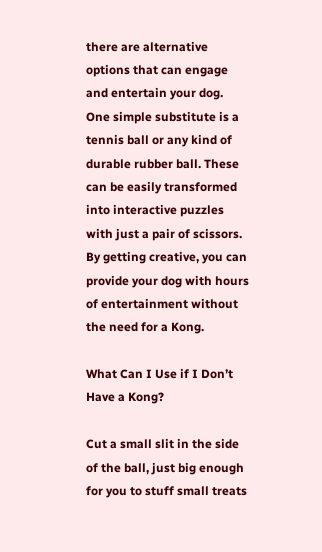there are alternative options that can engage and entertain your dog. One simple substitute is a tennis ball or any kind of durable rubber ball. These can be easily transformed into interactive puzzles with just a pair of scissors. By getting creative, you can provide your dog with hours of entertainment without the need for a Kong.

What Can I Use if I Don’t Have a Kong?

Cut a small slit in the side of the ball, just big enough for you to stuff small treats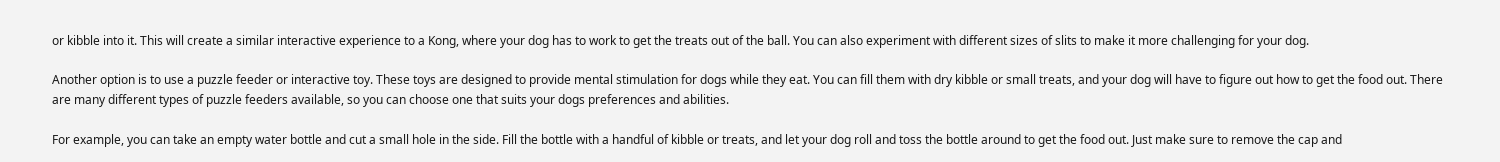or kibble into it. This will create a similar interactive experience to a Kong, where your dog has to work to get the treats out of the ball. You can also experiment with different sizes of slits to make it more challenging for your dog.

Another option is to use a puzzle feeder or interactive toy. These toys are designed to provide mental stimulation for dogs while they eat. You can fill them with dry kibble or small treats, and your dog will have to figure out how to get the food out. There are many different types of puzzle feeders available, so you can choose one that suits your dogs preferences and abilities.

For example, you can take an empty water bottle and cut a small hole in the side. Fill the bottle with a handful of kibble or treats, and let your dog roll and toss the bottle around to get the food out. Just make sure to remove the cap and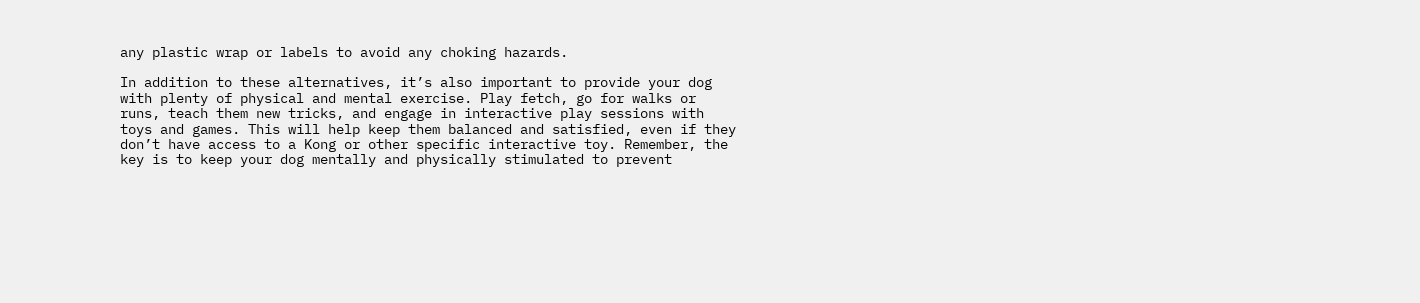any plastic wrap or labels to avoid any choking hazards.

In addition to these alternatives, it’s also important to provide your dog with plenty of physical and mental exercise. Play fetch, go for walks or runs, teach them new tricks, and engage in interactive play sessions with toys and games. This will help keep them balanced and satisfied, even if they don’t have access to a Kong or other specific interactive toy. Remember, the key is to keep your dog mentally and physically stimulated to prevent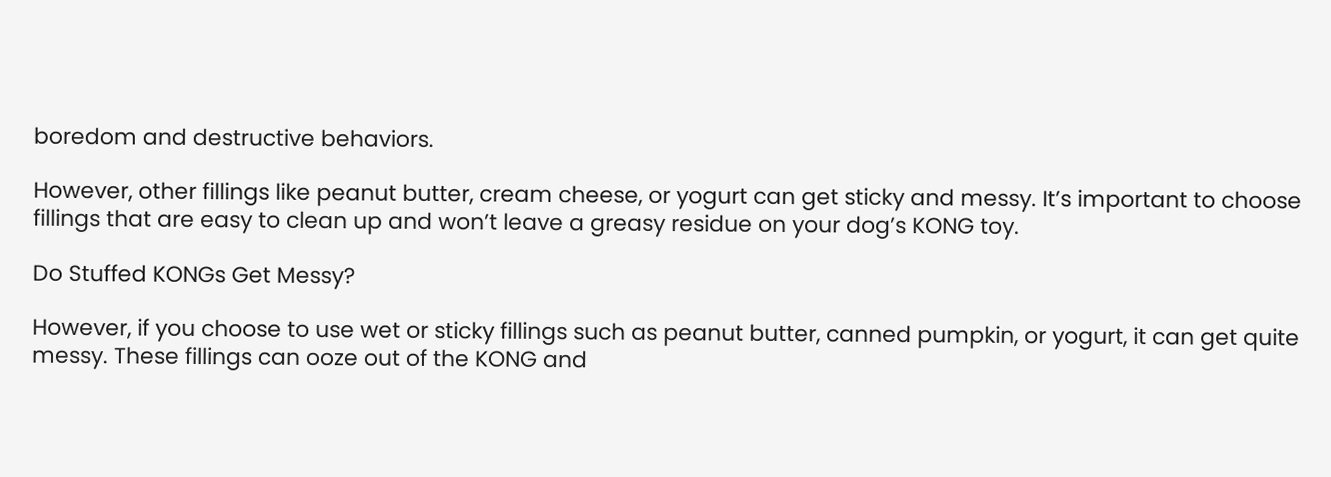boredom and destructive behaviors.

However, other fillings like peanut butter, cream cheese, or yogurt can get sticky and messy. It’s important to choose fillings that are easy to clean up and won’t leave a greasy residue on your dog’s KONG toy.

Do Stuffed KONGs Get Messy?

However, if you choose to use wet or sticky fillings such as peanut butter, canned pumpkin, or yogurt, it can get quite messy. These fillings can ooze out of the KONG and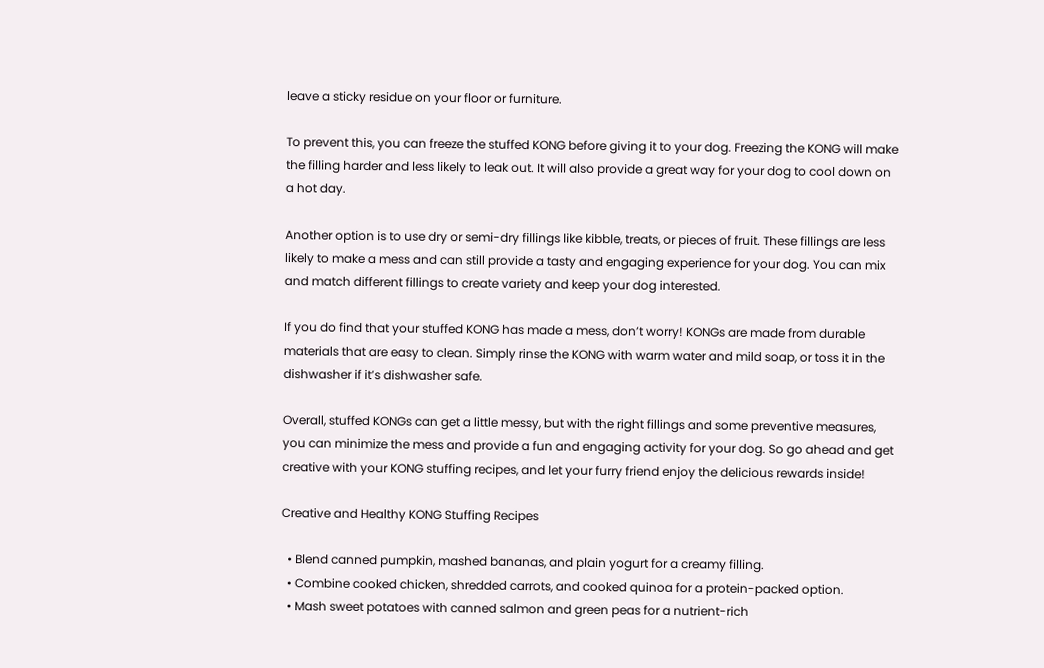leave a sticky residue on your floor or furniture.

To prevent this, you can freeze the stuffed KONG before giving it to your dog. Freezing the KONG will make the filling harder and less likely to leak out. It will also provide a great way for your dog to cool down on a hot day.

Another option is to use dry or semi-dry fillings like kibble, treats, or pieces of fruit. These fillings are less likely to make a mess and can still provide a tasty and engaging experience for your dog. You can mix and match different fillings to create variety and keep your dog interested.

If you do find that your stuffed KONG has made a mess, don’t worry! KONGs are made from durable materials that are easy to clean. Simply rinse the KONG with warm water and mild soap, or toss it in the dishwasher if it’s dishwasher safe.

Overall, stuffed KONGs can get a little messy, but with the right fillings and some preventive measures, you can minimize the mess and provide a fun and engaging activity for your dog. So go ahead and get creative with your KONG stuffing recipes, and let your furry friend enjoy the delicious rewards inside!

Creative and Healthy KONG Stuffing Recipes

  • Blend canned pumpkin, mashed bananas, and plain yogurt for a creamy filling.
  • Combine cooked chicken, shredded carrots, and cooked quinoa for a protein-packed option.
  • Mash sweet potatoes with canned salmon and green peas for a nutrient-rich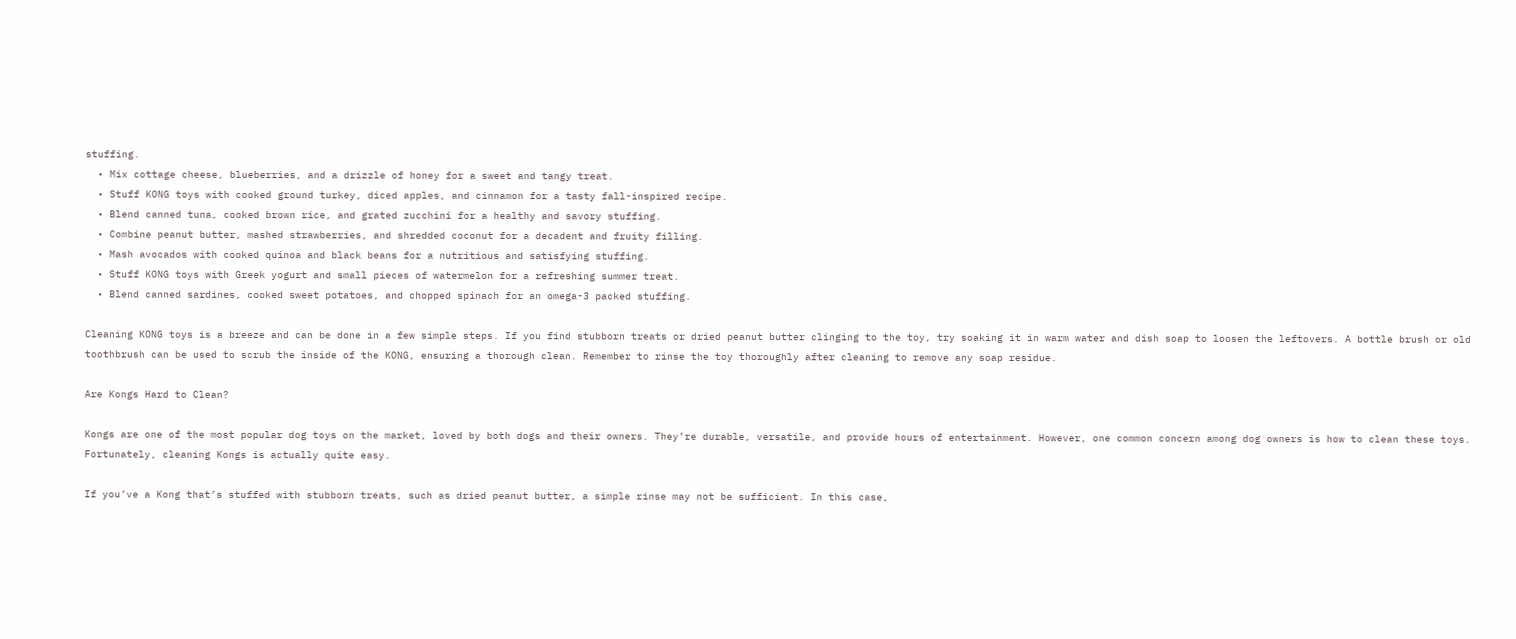stuffing.
  • Mix cottage cheese, blueberries, and a drizzle of honey for a sweet and tangy treat.
  • Stuff KONG toys with cooked ground turkey, diced apples, and cinnamon for a tasty fall-inspired recipe.
  • Blend canned tuna, cooked brown rice, and grated zucchini for a healthy and savory stuffing.
  • Combine peanut butter, mashed strawberries, and shredded coconut for a decadent and fruity filling.
  • Mash avocados with cooked quinoa and black beans for a nutritious and satisfying stuffing.
  • Stuff KONG toys with Greek yogurt and small pieces of watermelon for a refreshing summer treat.
  • Blend canned sardines, cooked sweet potatoes, and chopped spinach for an omega-3 packed stuffing.

Cleaning KONG toys is a breeze and can be done in a few simple steps. If you find stubborn treats or dried peanut butter clinging to the toy, try soaking it in warm water and dish soap to loosen the leftovers. A bottle brush or old toothbrush can be used to scrub the inside of the KONG, ensuring a thorough clean. Remember to rinse the toy thoroughly after cleaning to remove any soap residue.

Are Kongs Hard to Clean?

Kongs are one of the most popular dog toys on the market, loved by both dogs and their owners. They’re durable, versatile, and provide hours of entertainment. However, one common concern among dog owners is how to clean these toys. Fortunately, cleaning Kongs is actually quite easy.

If you’ve a Kong that’s stuffed with stubborn treats, such as dried peanut butter, a simple rinse may not be sufficient. In this case,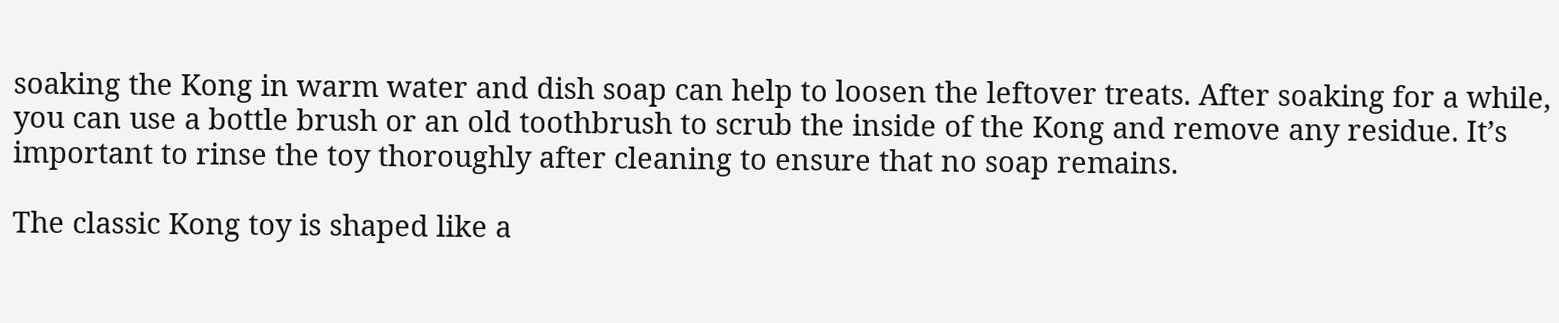soaking the Kong in warm water and dish soap can help to loosen the leftover treats. After soaking for a while, you can use a bottle brush or an old toothbrush to scrub the inside of the Kong and remove any residue. It’s important to rinse the toy thoroughly after cleaning to ensure that no soap remains.

The classic Kong toy is shaped like a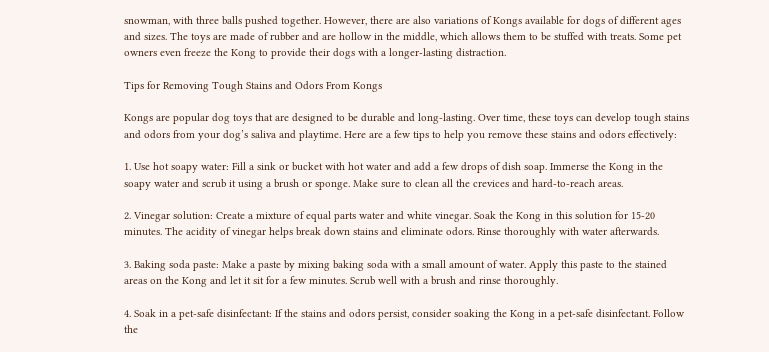snowman, with three balls pushed together. However, there are also variations of Kongs available for dogs of different ages and sizes. The toys are made of rubber and are hollow in the middle, which allows them to be stuffed with treats. Some pet owners even freeze the Kong to provide their dogs with a longer-lasting distraction.

Tips for Removing Tough Stains and Odors From Kongs

Kongs are popular dog toys that are designed to be durable and long-lasting. Over time, these toys can develop tough stains and odors from your dog’s saliva and playtime. Here are a few tips to help you remove these stains and odors effectively:

1. Use hot soapy water: Fill a sink or bucket with hot water and add a few drops of dish soap. Immerse the Kong in the soapy water and scrub it using a brush or sponge. Make sure to clean all the crevices and hard-to-reach areas.

2. Vinegar solution: Create a mixture of equal parts water and white vinegar. Soak the Kong in this solution for 15-20 minutes. The acidity of vinegar helps break down stains and eliminate odors. Rinse thoroughly with water afterwards.

3. Baking soda paste: Make a paste by mixing baking soda with a small amount of water. Apply this paste to the stained areas on the Kong and let it sit for a few minutes. Scrub well with a brush and rinse thoroughly.

4. Soak in a pet-safe disinfectant: If the stains and odors persist, consider soaking the Kong in a pet-safe disinfectant. Follow the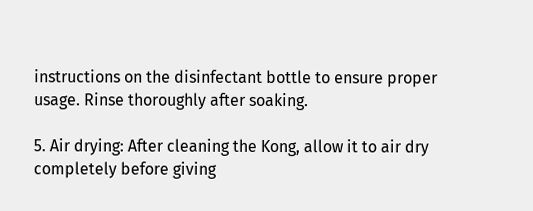instructions on the disinfectant bottle to ensure proper usage. Rinse thoroughly after soaking.

5. Air drying: After cleaning the Kong, allow it to air dry completely before giving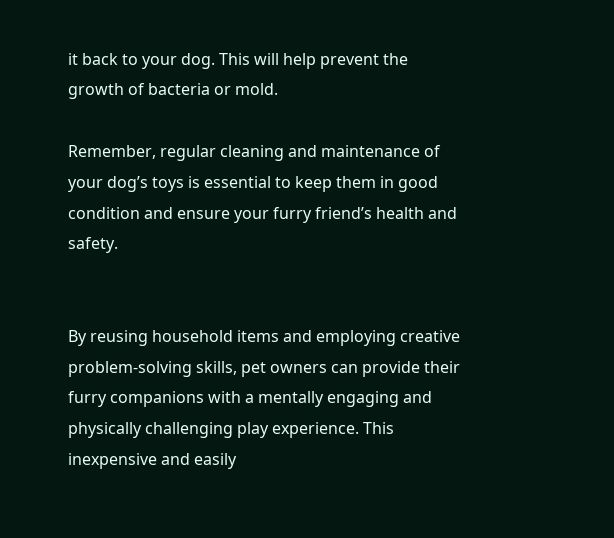it back to your dog. This will help prevent the growth of bacteria or mold.

Remember, regular cleaning and maintenance of your dog’s toys is essential to keep them in good condition and ensure your furry friend’s health and safety.


By reusing household items and employing creative problem-solving skills, pet owners can provide their furry companions with a mentally engaging and physically challenging play experience. This inexpensive and easily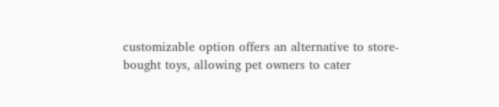customizable option offers an alternative to store-bought toys, allowing pet owners to cater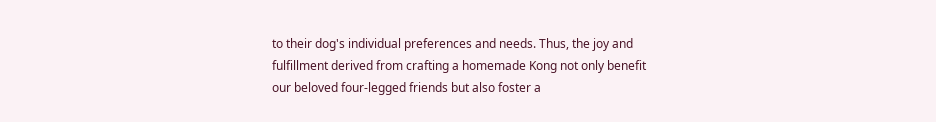to their dog's individual preferences and needs. Thus, the joy and fulfillment derived from crafting a homemade Kong not only benefit our beloved four-legged friends but also foster a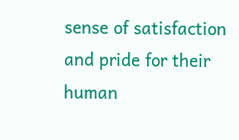sense of satisfaction and pride for their human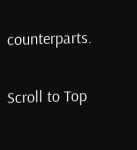counterparts.

Scroll to Top